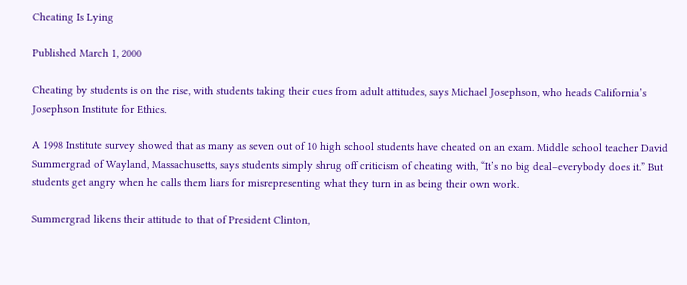Cheating Is Lying

Published March 1, 2000

Cheating by students is on the rise, with students taking their cues from adult attitudes, says Michael Josephson, who heads California’s Josephson Institute for Ethics.

A 1998 Institute survey showed that as many as seven out of 10 high school students have cheated on an exam. Middle school teacher David Summergrad of Wayland, Massachusetts, says students simply shrug off criticism of cheating with, “It’s no big deal–everybody does it.” But students get angry when he calls them liars for misrepresenting what they turn in as being their own work.

Summergrad likens their attitude to that of President Clinton,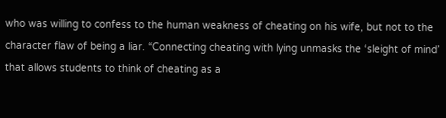who was willing to confess to the human weakness of cheating on his wife, but not to the character flaw of being a liar. “Connecting cheating with lying unmasks the ‘sleight of mind’ that allows students to think of cheating as a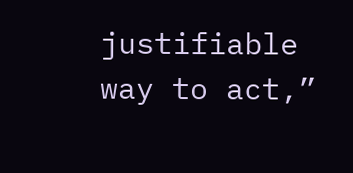justifiable way to act,”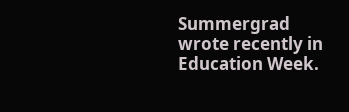Summergrad wrote recently in Education Week.